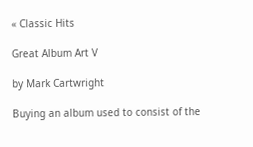« Classic Hits

Great Album Art V

by Mark Cartwright

Buying an album used to consist of the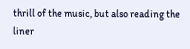thrill of the music, but also reading the liner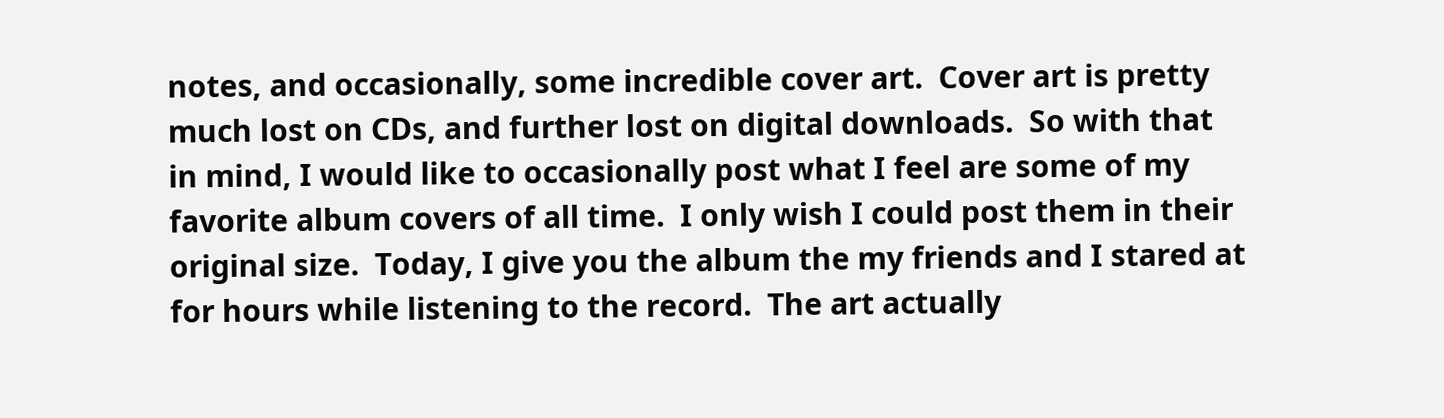notes, and occasionally, some incredible cover art.  Cover art is pretty much lost on CDs, and further lost on digital downloads.  So with that in mind, I would like to occasionally post what I feel are some of my favorite album covers of all time.  I only wish I could post them in their original size.  Today, I give you the album the my friends and I stared at for hours while listening to the record.  The art actually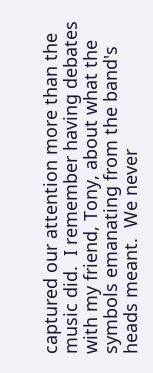captured our attention more than the music did.  I remember having debates with my friend, Tony, about what the symbols emanating from the band's heads meant.  We never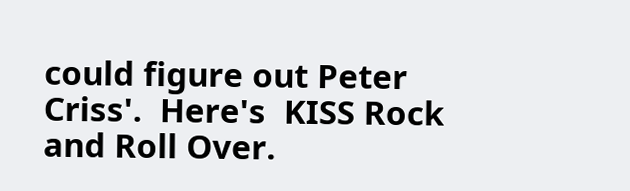could figure out Peter Criss'.  Here's  KISS Rock and Roll Over.